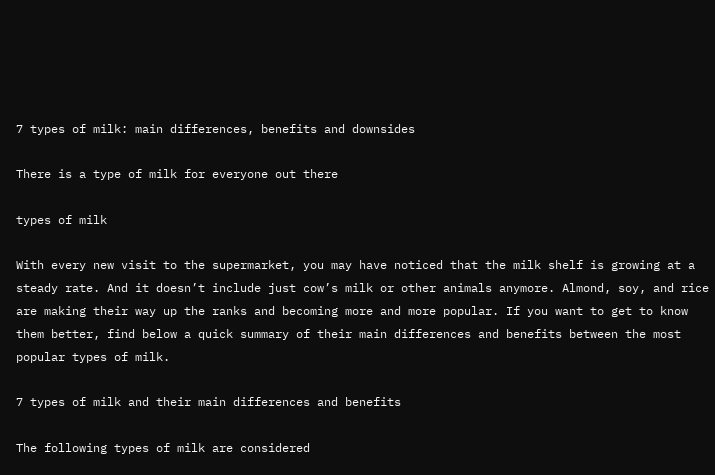7 types of milk: main differences, benefits and downsides

There is a type of milk for everyone out there

types of milk

With every new visit to the supermarket, you may have noticed that the milk shelf is growing at a steady rate. And it doesn’t include just cow’s milk or other animals anymore. Almond, soy, and rice are making their way up the ranks and becoming more and more popular. If you want to get to know them better, find below a quick summary of their main differences and benefits between the most popular types of milk.

7 types of milk and their main differences and benefits

The following types of milk are considered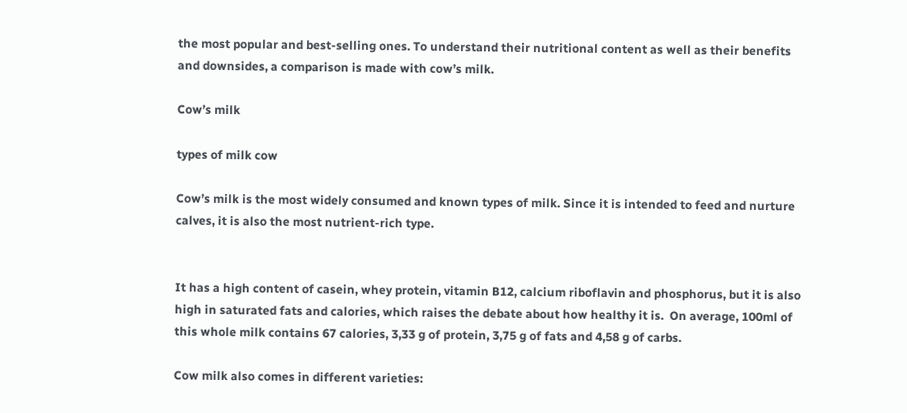the most popular and best-selling ones. To understand their nutritional content as well as their benefits and downsides, a comparison is made with cow’s milk.

Cow’s milk

types of milk cow

Cow’s milk is the most widely consumed and known types of milk. Since it is intended to feed and nurture calves, it is also the most nutrient-rich type.


It has a high content of casein, whey protein, vitamin B12, calcium riboflavin and phosphorus, but it is also high in saturated fats and calories, which raises the debate about how healthy it is.  On average, 100ml of this whole milk contains 67 calories, 3,33 g of protein, 3,75 g of fats and 4,58 g of carbs.

Cow milk also comes in different varieties: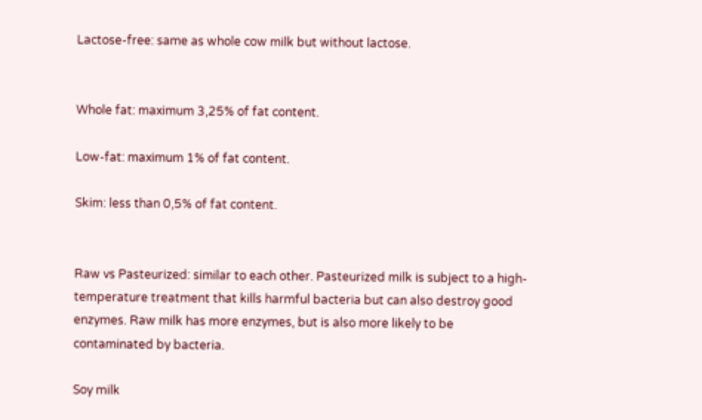Lactose-free: same as whole cow milk but without lactose.


Whole fat: maximum 3,25% of fat content.

Low-fat: maximum 1% of fat content.

Skim: less than 0,5% of fat content.


Raw vs Pasteurized: similar to each other. Pasteurized milk is subject to a high-temperature treatment that kills harmful bacteria but can also destroy good enzymes. Raw milk has more enzymes, but is also more likely to be contaminated by bacteria.

Soy milk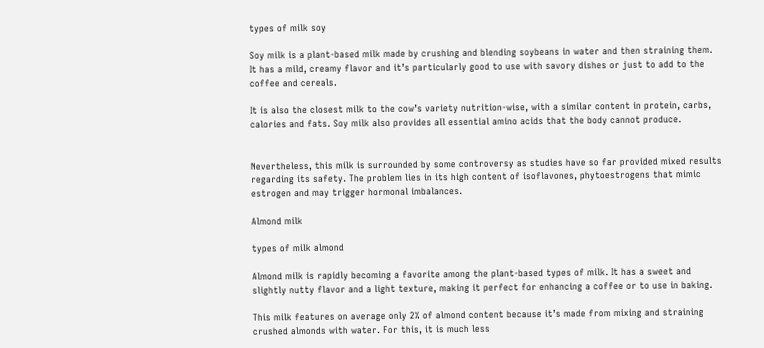types of milk soy

Soy milk is a plant-based milk made by crushing and blending soybeans in water and then straining them. It has a mild, creamy flavor and it’s particularly good to use with savory dishes or just to add to the coffee and cereals.

It is also the closest milk to the cow’s variety nutrition-wise, with a similar content in protein, carbs, calories and fats. Soy milk also provides all essential amino acids that the body cannot produce.


Nevertheless, this milk is surrounded by some controversy as studies have so far provided mixed results regarding its safety. The problem lies in its high content of isoflavones, phytoestrogens that mimic estrogen and may trigger hormonal imbalances.

Almond milk

types of milk almond

Almond milk is rapidly becoming a favorite among the plant-based types of milk. It has a sweet and slightly nutty flavor and a light texture, making it perfect for enhancing a coffee or to use in baking.

This milk features on average only 2% of almond content because it’s made from mixing and straining crushed almonds with water. For this, it is much less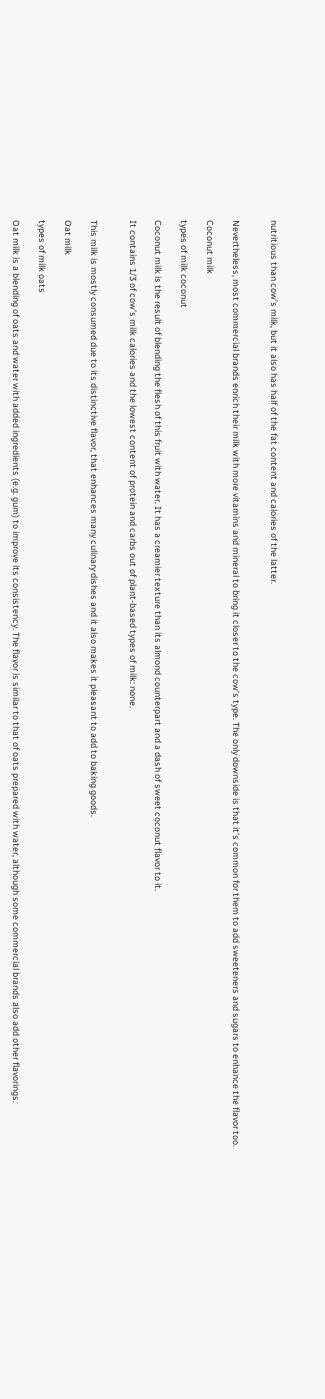nutritious than cow’s milk, but it also has half of the fat content and calories of the latter.


Nevertheless, most commercial brands enrich their milk with more vitamins and mineral to bring it closer to the cow’s type. The only downside is that it’s common for them to add sweeteners and sugars to enhance the flavor too.

Coconut milk

types of milk coconut

Coconut milk is the result of blending the flesh of this fruit with water. It has a creamier texture than its almond counterpart and a dash of sweet coconut flavor to it.

It contains 1/3 of cow’s milk calories and the lowest content of protein and carbs out of plant-based types of milk: none.


This milk is mostly consumed due to its distinctive flavor, that enhances many culinary dishes and it also makes it pleasant to add to baking goods.

Oat milk

types of milk oats

Oat milk is a blending of oats and water with added ingredients (e.g. gum) to improve its consistency. The flavor is similar to that of oats prepared with water, although some commercial brands also add other flavorings.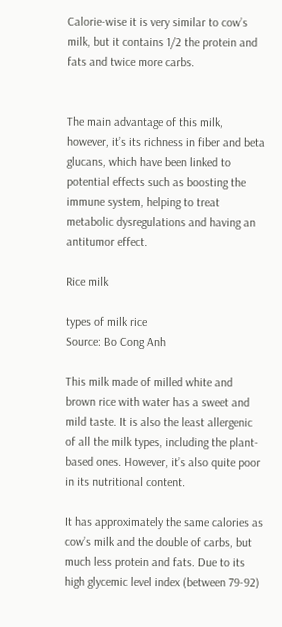Calorie-wise it is very similar to cow’s milk, but it contains 1/2 the protein and fats and twice more carbs.


The main advantage of this milk, however, it’s its richness in fiber and beta glucans, which have been linked to potential effects such as boosting the immune system, helping to treat metabolic dysregulations and having an antitumor effect.

Rice milk

types of milk rice
Source: Bo Cong Anh

This milk made of milled white and brown rice with water has a sweet and mild taste. It is also the least allergenic of all the milk types, including the plant-based ones. However, it’s also quite poor in its nutritional content.

It has approximately the same calories as cow’s milk and the double of carbs, but much less protein and fats. Due to its high glycemic level index (between 79-92)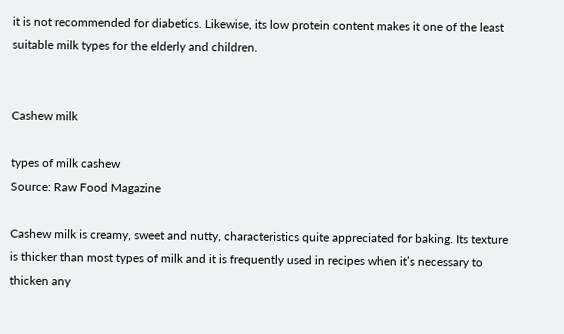it is not recommended for diabetics. Likewise, its low protein content makes it one of the least suitable milk types for the elderly and children.


Cashew milk

types of milk cashew
Source: Raw Food Magazine

Cashew milk is creamy, sweet and nutty, characteristics quite appreciated for baking. Its texture is thicker than most types of milk and it is frequently used in recipes when it’s necessary to thicken any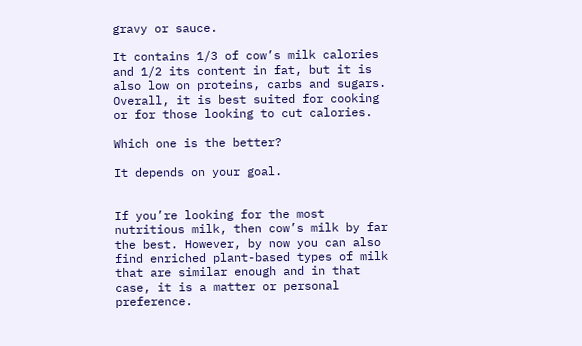gravy or sauce.

It contains 1/3 of cow’s milk calories and 1/2 its content in fat, but it is also low on proteins, carbs and sugars. Overall, it is best suited for cooking or for those looking to cut calories.

Which one is the better?

It depends on your goal.


If you’re looking for the most nutritious milk, then cow’s milk by far the best. However, by now you can also find enriched plant-based types of milk that are similar enough and in that case, it is a matter or personal preference.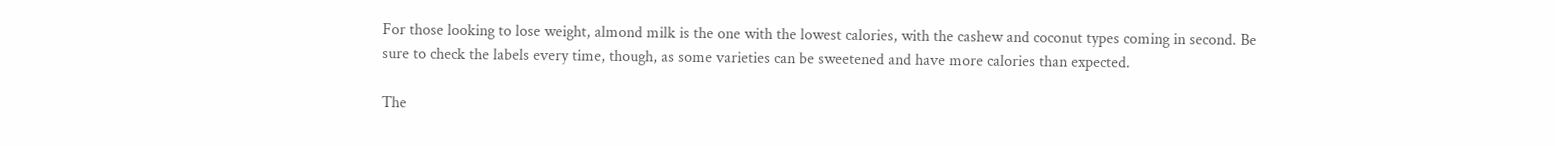For those looking to lose weight, almond milk is the one with the lowest calories, with the cashew and coconut types coming in second. Be sure to check the labels every time, though, as some varieties can be sweetened and have more calories than expected.

The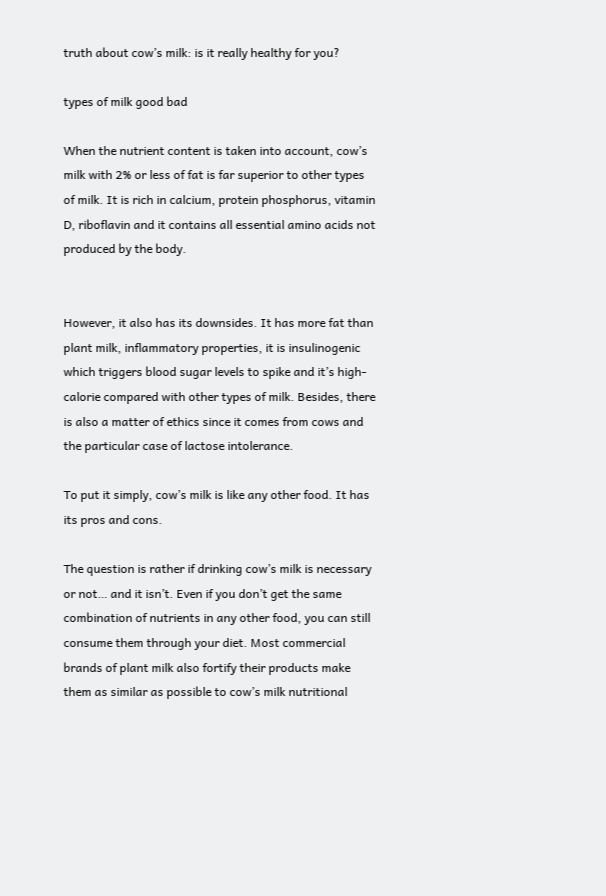truth about cow’s milk: is it really healthy for you?

types of milk good bad

When the nutrient content is taken into account, cow’s milk with 2% or less of fat is far superior to other types of milk. It is rich in calcium, protein phosphorus, vitamin D, riboflavin and it contains all essential amino acids not produced by the body.


However, it also has its downsides. It has more fat than plant milk, inflammatory properties, it is insulinogenic which triggers blood sugar levels to spike and it’s high-calorie compared with other types of milk. Besides, there is also a matter of ethics since it comes from cows and the particular case of lactose intolerance.

To put it simply, cow’s milk is like any other food. It has its pros and cons.

The question is rather if drinking cow’s milk is necessary or not… and it isn’t. Even if you don’t get the same combination of nutrients in any other food, you can still consume them through your diet. Most commercial brands of plant milk also fortify their products make them as similar as possible to cow’s milk nutritional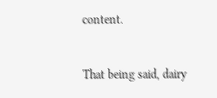content.


That being said, dairy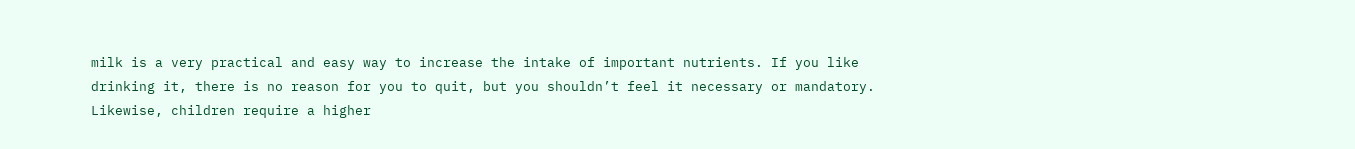milk is a very practical and easy way to increase the intake of important nutrients. If you like drinking it, there is no reason for you to quit, but you shouldn’t feel it necessary or mandatory. Likewise, children require a higher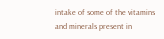intake of some of the vitamins and minerals present in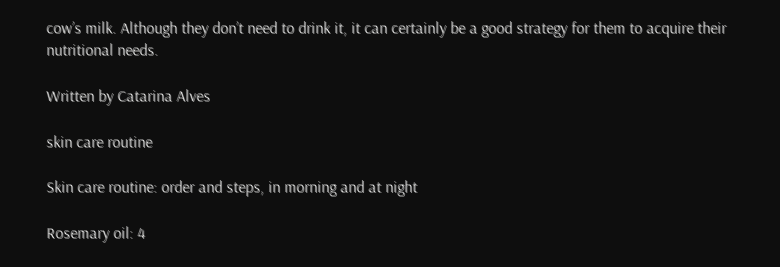cow’s milk. Although they don’t need to drink it, it can certainly be a good strategy for them to acquire their nutritional needs.

Written by Catarina Alves

skin care routine

Skin care routine: order and steps, in morning and at night

Rosemary oil: 4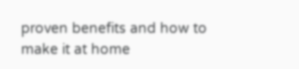proven benefits and how to make it at home